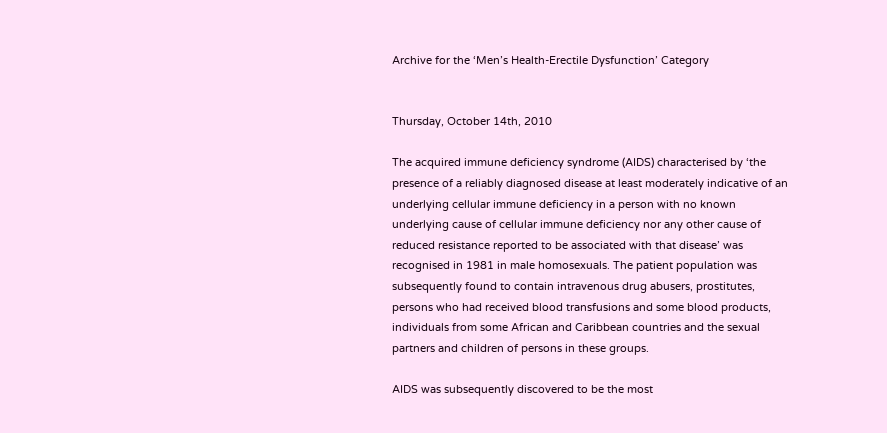Archive for the ‘Men’s Health-Erectile Dysfunction’ Category


Thursday, October 14th, 2010

The acquired immune deficiency syndrome (AIDS) characterised by ‘the presence of a reliably diagnosed disease at least moderately indicative of an underlying cellular immune deficiency in a person with no known underlying cause of cellular immune deficiency nor any other cause of reduced resistance reported to be associated with that disease’ was recognised in 1981 in male homosexuals. The patient population was subsequently found to contain intravenous drug abusers, prostitutes, persons who had received blood transfusions and some blood products, individuals from some African and Caribbean countries and the sexual partners and children of persons in these groups.

AIDS was subsequently discovered to be the most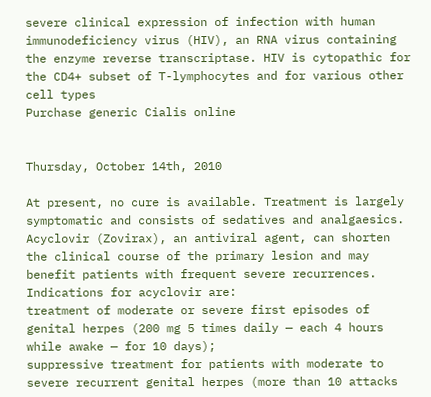severe clinical expression of infection with human immunodeficiency virus (HIV), an RNA virus containing the enzyme reverse transcriptase. HIV is cytopathic for the CD4+ subset of T-lymphocytes and for various other cell types
Purchase generic Cialis online


Thursday, October 14th, 2010

At present, no cure is available. Treatment is largely symptomatic and consists of sedatives and analgaesics. Acyclovir (Zovirax), an antiviral agent, can shorten the clinical course of the primary lesion and may benefit patients with frequent severe recurrences. Indications for acyclovir are:
treatment of moderate or severe first episodes of genital herpes (200 mg 5 times daily — each 4 hours while awake — for 10 days);
suppressive treatment for patients with moderate to severe recurrent genital herpes (more than 10 attacks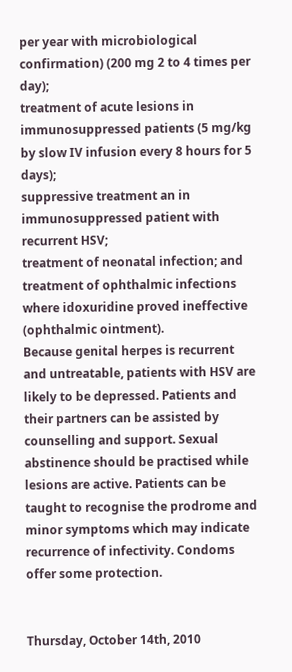per year with microbiological confirmation) (200 mg 2 to 4 times per day);
treatment of acute lesions in immunosuppressed patients (5 mg/kg by slow IV infusion every 8 hours for 5 days);
suppressive treatment an in immunosuppressed patient with recurrent HSV;
treatment of neonatal infection; and
treatment of ophthalmic infections where idoxuridine proved ineffective (ophthalmic ointment).
Because genital herpes is recurrent and untreatable, patients with HSV are likely to be depressed. Patients and their partners can be assisted by counselling and support. Sexual abstinence should be practised while lesions are active. Patients can be taught to recognise the prodrome and minor symptoms which may indicate recurrence of infectivity. Condoms offer some protection.


Thursday, October 14th, 2010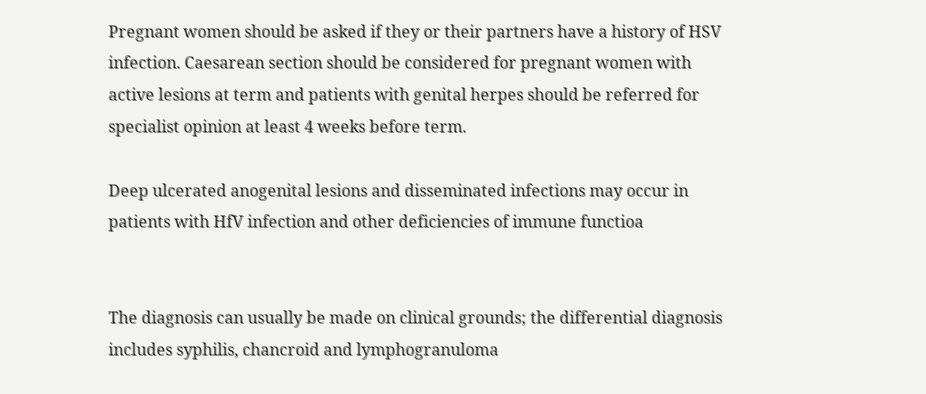Pregnant women should be asked if they or their partners have a history of HSV infection. Caesarean section should be considered for pregnant women with active lesions at term and patients with genital herpes should be referred for specialist opinion at least 4 weeks before term.

Deep ulcerated anogenital lesions and disseminated infections may occur in patients with HfV infection and other deficiencies of immune functioa


The diagnosis can usually be made on clinical grounds; the differential diagnosis includes syphilis, chancroid and lymphogranuloma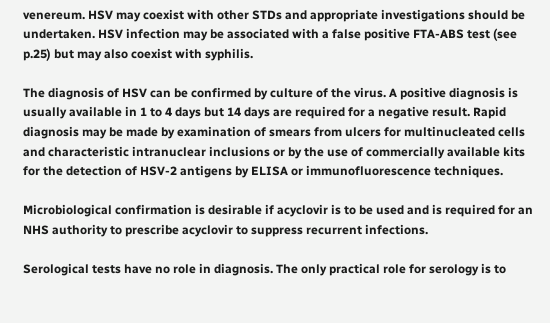venereum. HSV may coexist with other STDs and appropriate investigations should be undertaken. HSV infection may be associated with a false positive FTA-ABS test (see p.25) but may also coexist with syphilis.

The diagnosis of HSV can be confirmed by culture of the virus. A positive diagnosis is usually available in 1 to 4 days but 14 days are required for a negative result. Rapid diagnosis may be made by examination of smears from ulcers for multinucleated cells and characteristic intranuclear inclusions or by the use of commercially available kits for the detection of HSV-2 antigens by ELISA or immunofluorescence techniques.

Microbiological confirmation is desirable if acyclovir is to be used and is required for an NHS authority to prescribe acyclovir to suppress recurrent infections.

Serological tests have no role in diagnosis. The only practical role for serology is to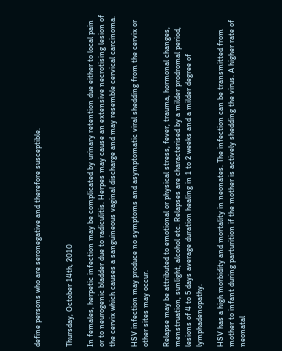define persons who are seronegative and therefore susceptible.


Thursday, October 14th, 2010

In females, herpetic infection may be complicated by urinary retention due either to local pain or to neurogenic bladder due to radiculitis. Herpes may cause an extensive necrotising lesion of the cervix which causes a sanguineous vaginal discharge and may resemble cervical carcinoma.

HSV infection may produce no symptoms and asymptomatic viral shedding from the cervix or other sites may occur.

Relapse may be attributed to emotional or physical stress, fever, trauma, hormonal changes, menstruation, sunlight, alcohol etc. Relapses are characterised by a milder prodromal period, lesions of 4 to 5 days average duration healing in 1 to 2 weeks and a milder degree of lymphadenopathy.

HSV has a high morbidity and mortality in neonates. The infection can be transmitted from mother to infant during parturition if the mother is actively shedding the virus. A higher rate of neonatal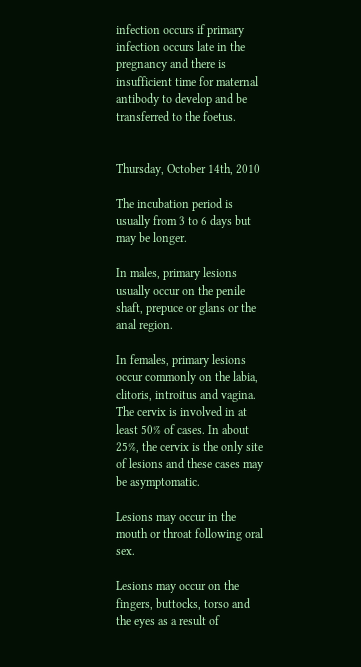infection occurs if primary infection occurs late in the pregnancy and there is insufficient time for maternal antibody to develop and be transferred to the foetus.


Thursday, October 14th, 2010

The incubation period is usually from 3 to 6 days but may be longer.

In males, primary lesions usually occur on the penile shaft, prepuce or glans or the anal region.

In females, primary lesions occur commonly on the labia, clitoris, introitus and vagina. The cervix is involved in at least 50% of cases. In about 25%, the cervix is the only site of lesions and these cases may be asymptomatic.

Lesions may occur in the mouth or throat following oral sex.

Lesions may occur on the fingers, buttocks, torso and the eyes as a result of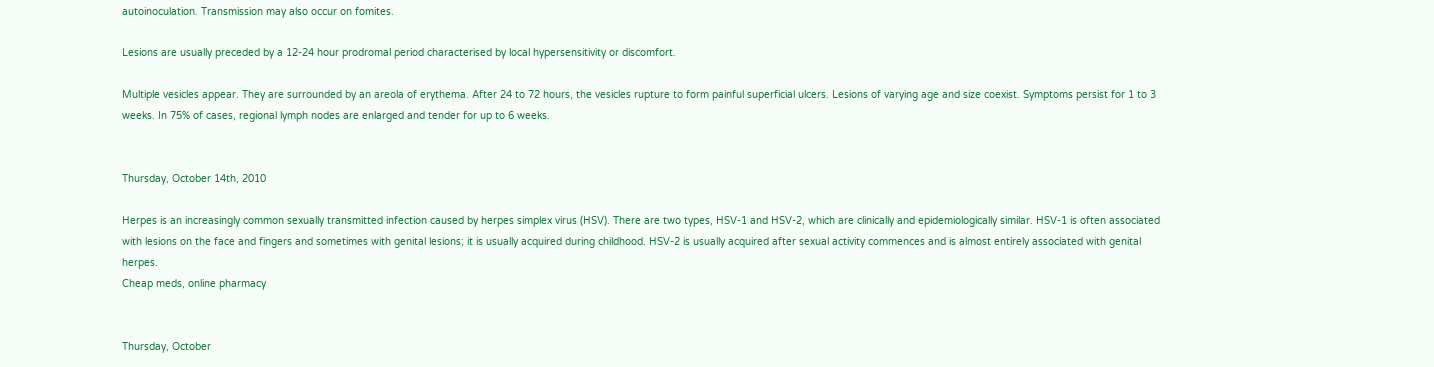autoinoculation. Transmission may also occur on fomites.

Lesions are usually preceded by a 12-24 hour prodromal period characterised by local hypersensitivity or discomfort.

Multiple vesicles appear. They are surrounded by an areola of erythema. After 24 to 72 hours, the vesicles rupture to form painful superficial ulcers. Lesions of varying age and size coexist. Symptoms persist for 1 to 3 weeks. In 75% of cases, regional lymph nodes are enlarged and tender for up to 6 weeks.


Thursday, October 14th, 2010

Herpes is an increasingly common sexually transmitted infection caused by herpes simplex virus (HSV). There are two types, HSV-1 and HSV-2, which are clinically and epidemiologically similar. HSV-1 is often associated with lesions on the face and fingers and sometimes with genital lesions; it is usually acquired during childhood. HSV-2 is usually acquired after sexual activity commences and is almost entirely associated with genital herpes.
Cheap meds, online pharmacy


Thursday, October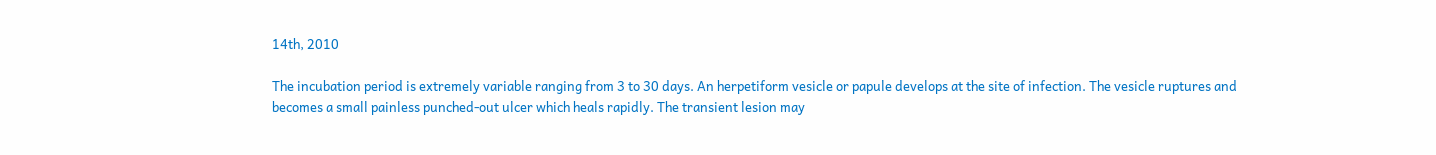14th, 2010

The incubation period is extremely variable ranging from 3 to 30 days. An herpetiform vesicle or papule develops at the site of infection. The vesicle ruptures and becomes a small painless punched-out ulcer which heals rapidly. The transient lesion may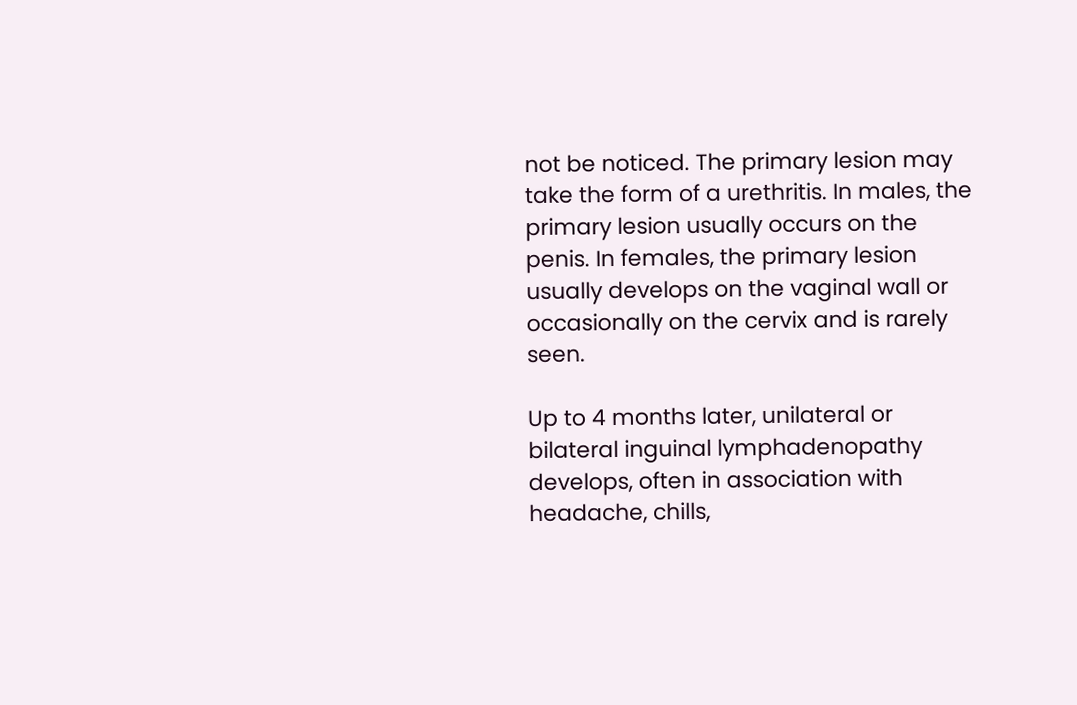not be noticed. The primary lesion may take the form of a urethritis. In males, the primary lesion usually occurs on the penis. In females, the primary lesion usually develops on the vaginal wall or occasionally on the cervix and is rarely seen.

Up to 4 months later, unilateral or bilateral inguinal lymphadenopathy develops, often in association with headache, chills,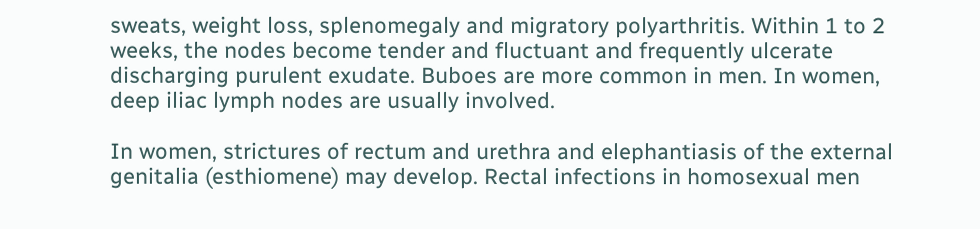sweats, weight loss, splenomegaly and migratory polyarthritis. Within 1 to 2 weeks, the nodes become tender and fluctuant and frequently ulcerate discharging purulent exudate. Buboes are more common in men. In women, deep iliac lymph nodes are usually involved.

In women, strictures of rectum and urethra and elephantiasis of the external genitalia (esthiomene) may develop. Rectal infections in homosexual men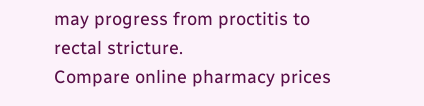may progress from proctitis to rectal stricture.
Compare online pharmacy prices